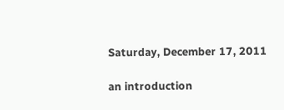Saturday, December 17, 2011

an introduction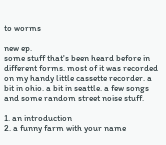to worms

new ep.
some stuff that's been heard before in different forms. most of it was recorded on my handy little cassette recorder. a bit in ohio. a bit in seattle. a few songs and some random street noise stuff.

1. an introduction
2. a funny farm with your name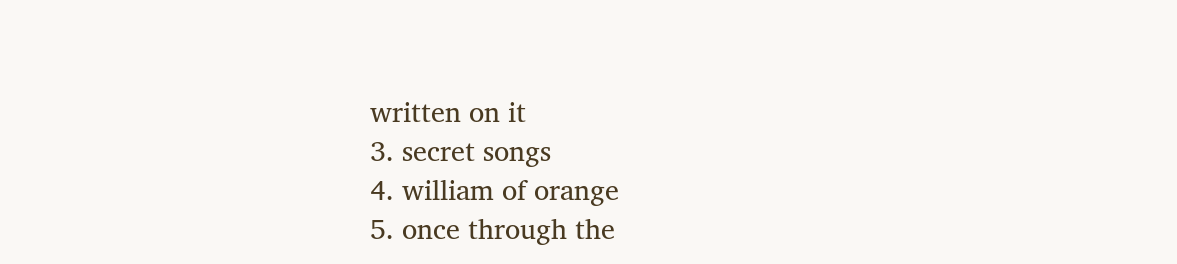written on it
3. secret songs
4. william of orange
5. once through the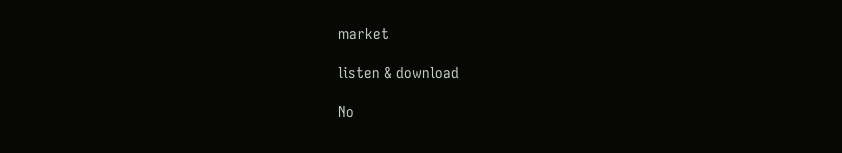market

listen & download

No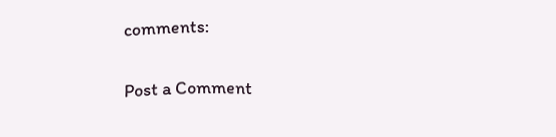comments:

Post a Comment